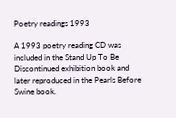Poetry readings 1993

A 1993 poetry reading CD was included in the Stand Up To Be Discontinued exhibition book and later reproduced in the Pearls Before Swine book.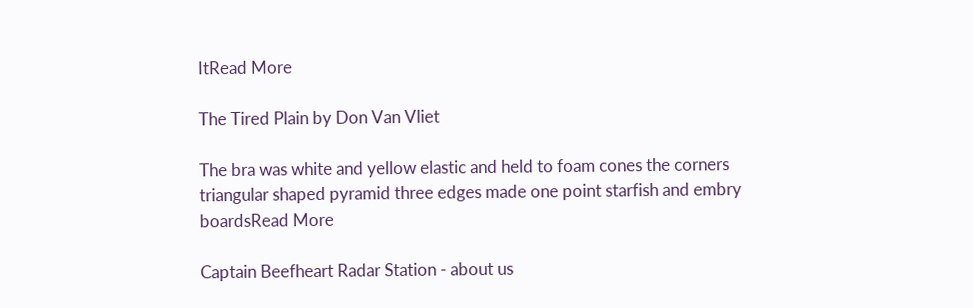ItRead More

The Tired Plain by Don Van Vliet

The bra was white and yellow elastic and held to foam cones the corners triangular shaped pyramid three edges made one point starfish and embry boardsRead More

Captain Beefheart Radar Station - about us